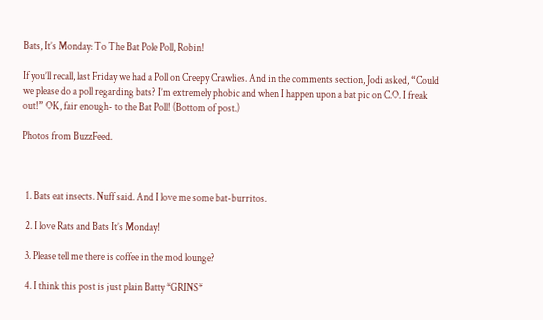Bats, It’s Monday: To The Bat Pole Poll, Robin!

If you’ll recall, last Friday we had a Poll on Creepy Crawlies. And in the comments section, Jodi asked, “Could we please do a poll regarding bats? I’m extremely phobic and when I happen upon a bat pic on C.O. I freak out!” OK, fair enough- to the Bat Poll! (Bottom of post.)

Photos from BuzzFeed.



  1. Bats eat insects. Nuff said. And I love me some bat-burritos.

  2. I love Rats and Bats It’s Monday!

  3. Please tell me there is coffee in the mod lounge?

  4. I think this post is just plain Batty *GRINS*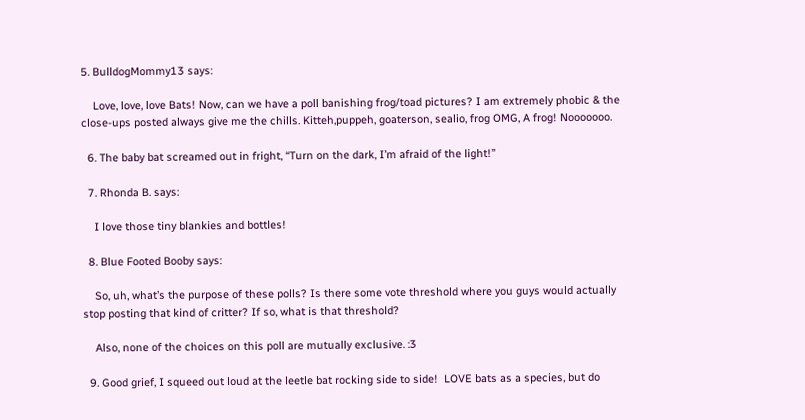5. BulldogMommy13 says:

    Love, love, love Bats! Now, can we have a poll banishing frog/toad pictures? I am extremely phobic & the close-ups posted always give me the chills. Kitteh,puppeh, goaterson, sealio, frog OMG, A frog! Nooooooo.

  6. The baby bat screamed out in fright, “Turn on the dark, I’m afraid of the light!”

  7. Rhonda B. says:

    I love those tiny blankies and bottles!

  8. Blue Footed Booby says:

    So, uh, what’s the purpose of these polls? Is there some vote threshold where you guys would actually stop posting that kind of critter? If so, what is that threshold?

    Also, none of the choices on this poll are mutually exclusive. :3

  9. Good grief, I squeed out loud at the leetle bat rocking side to side!  LOVE bats as a species, but do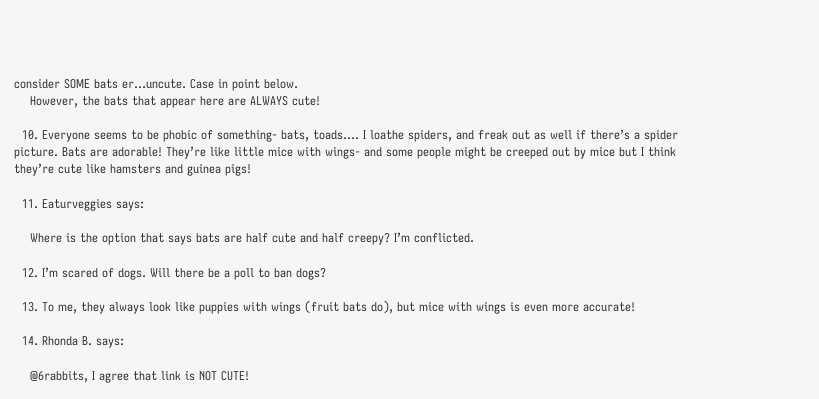consider SOME bats er…uncute. Case in point below.
    However, the bats that appear here are ALWAYS cute!

  10. Everyone seems to be phobic of something- bats, toads…. I loathe spiders, and freak out as well if there’s a spider picture. Bats are adorable! They’re like little mice with wings- and some people might be creeped out by mice but I think they’re cute like hamsters and guinea pigs!

  11. Eaturveggies says:

    Where is the option that says bats are half cute and half creepy? I’m conflicted.

  12. I’m scared of dogs. Will there be a poll to ban dogs?

  13. To me, they always look like puppies with wings (fruit bats do), but mice with wings is even more accurate!

  14. Rhonda B. says:

    @6rabbits, I agree that link is NOT CUTE!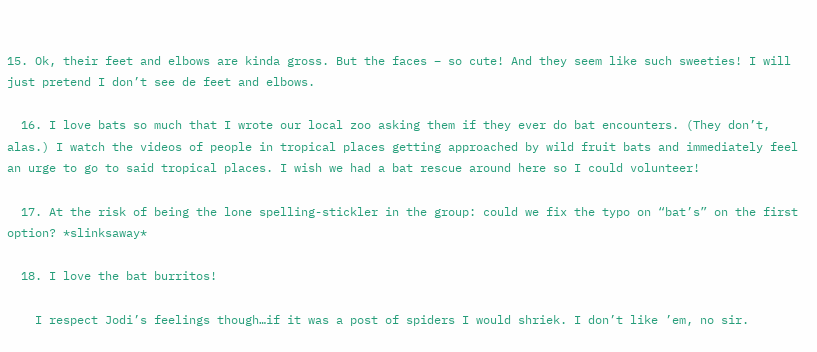15. Ok, their feet and elbows are kinda gross. But the faces – so cute! And they seem like such sweeties! I will just pretend I don’t see de feet and elbows.

  16. I love bats so much that I wrote our local zoo asking them if they ever do bat encounters. (They don’t, alas.) I watch the videos of people in tropical places getting approached by wild fruit bats and immediately feel an urge to go to said tropical places. I wish we had a bat rescue around here so I could volunteer!

  17. At the risk of being the lone spelling-stickler in the group: could we fix the typo on “bat’s” on the first option? *slinksaway*

  18. I love the bat burritos!

    I respect Jodi’s feelings though…if it was a post of spiders I would shriek. I don’t like ’em, no sir.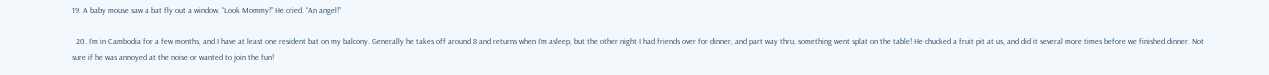19. A baby mouse saw a bat fly out a window. “Look Mommy!” He cried. “An angel!”

  20. I’m in Cambodia for a few months, and I have at least one resident bat on my balcony. Generally he takes off around 8 and returns when I’m asleep, but the other night I had friends over for dinner, and part way thru, something went splat on the table! He chucked a fruit pit at us, and did it several more times before we finished dinner. Not sure if he was annoyed at the noise or wanted to join the fun!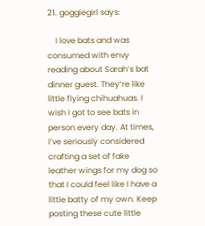21. goggiegirl says:

    I love bats and was consumed with envy reading about Sarah’s bat dinner guest. They’re like little flying chihuahuas. I wish I got to see bats in person every day. At times, I’ve seriously considered crafting a set of fake leather wings for my dog so that I could feel like I have a little batty of my own. Keep posting these cute little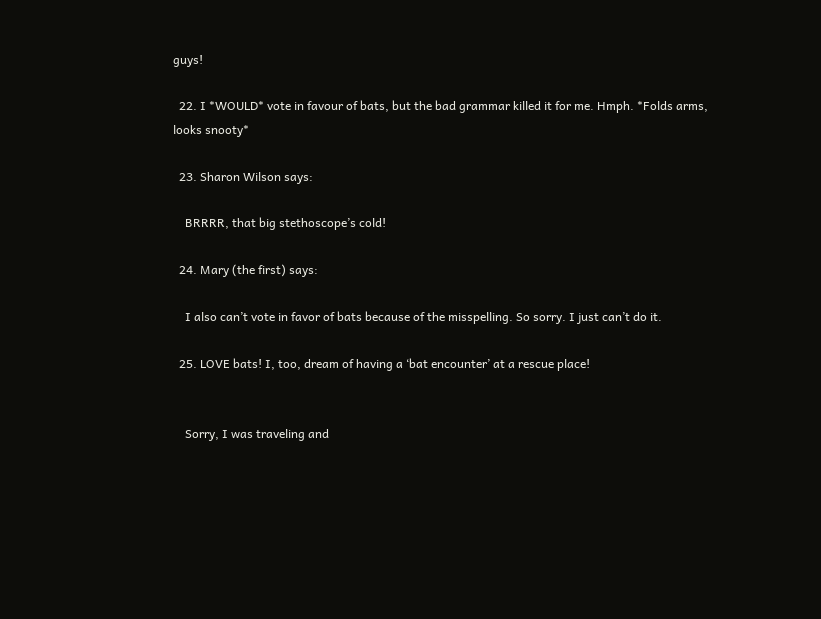guys!

  22. I *WOULD* vote in favour of bats, but the bad grammar killed it for me. Hmph. *Folds arms, looks snooty*

  23. Sharon Wilson says:

    BRRRR, that big stethoscope’s cold!

  24. Mary (the first) says:

    I also can’t vote in favor of bats because of the misspelling. So sorry. I just can’t do it.

  25. LOVE bats! I, too, dream of having a ‘bat encounter’ at a rescue place!


    Sorry, I was traveling and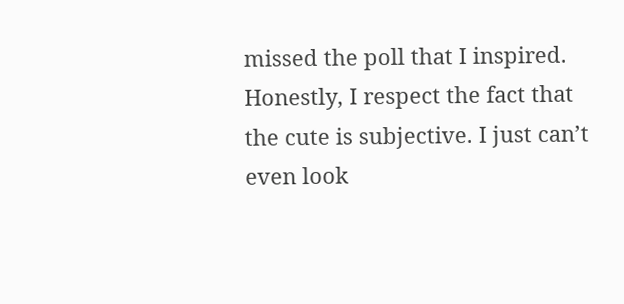missed the poll that I inspired. Honestly, I respect the fact that the cute is subjective. I just can’t even look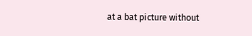at a bat picture without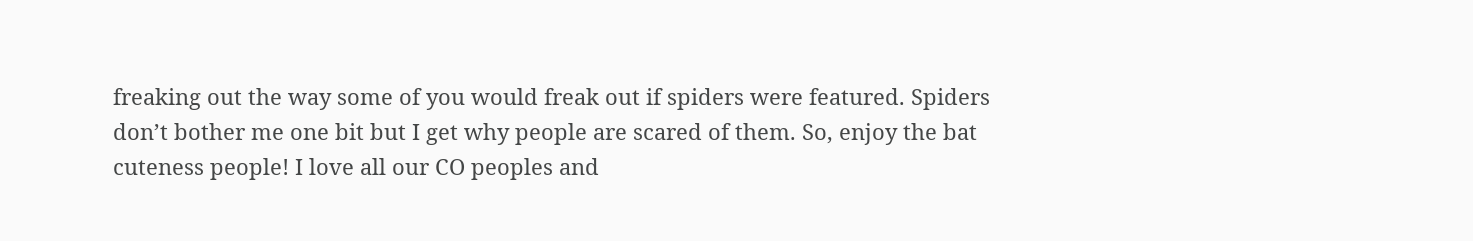freaking out the way some of you would freak out if spiders were featured. Spiders don’t bother me one bit but I get why people are scared of them. So, enjoy the bat cuteness people! I love all our CO peoples and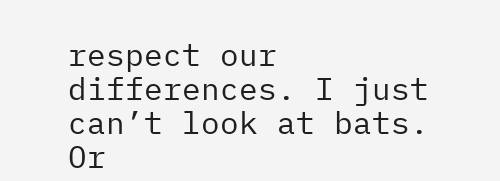respect our differences. I just can’t look at bats. Or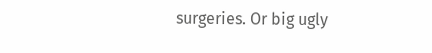surgeries. Or big ugly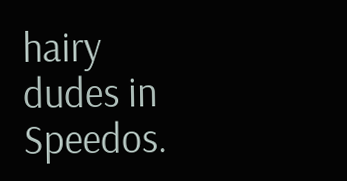hairy dudes in Speedos.